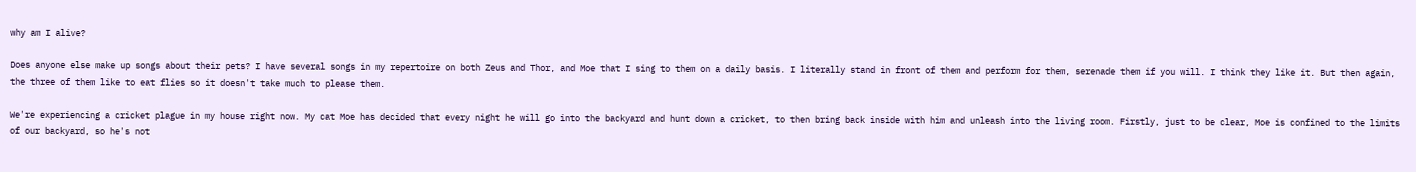why am I alive?

Does anyone else make up songs about their pets? I have several songs in my repertoire on both Zeus and Thor, and Moe that I sing to them on a daily basis. I literally stand in front of them and perform for them, serenade them if you will. I think they like it. But then again, the three of them like to eat flies so it doesn't take much to please them.

We're experiencing a cricket plague in my house right now. My cat Moe has decided that every night he will go into the backyard and hunt down a cricket, to then bring back inside with him and unleash into the living room. Firstly, just to be clear, Moe is confined to the limits of our backyard, so he's not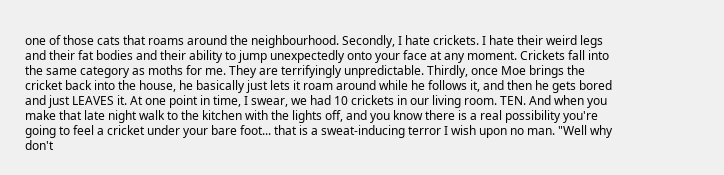one of those cats that roams around the neighbourhood. Secondly, I hate crickets. I hate their weird legs and their fat bodies and their ability to jump unexpectedly onto your face at any moment. Crickets fall into the same category as moths for me. They are terrifyingly unpredictable. Thirdly, once Moe brings the cricket back into the house, he basically just lets it roam around while he follows it, and then he gets bored and just LEAVES it. At one point in time, I swear, we had 10 crickets in our living room. TEN. And when you make that late night walk to the kitchen with the lights off, and you know there is a real possibility you're going to feel a cricket under your bare foot... that is a sweat-inducing terror I wish upon no man. "Well why don't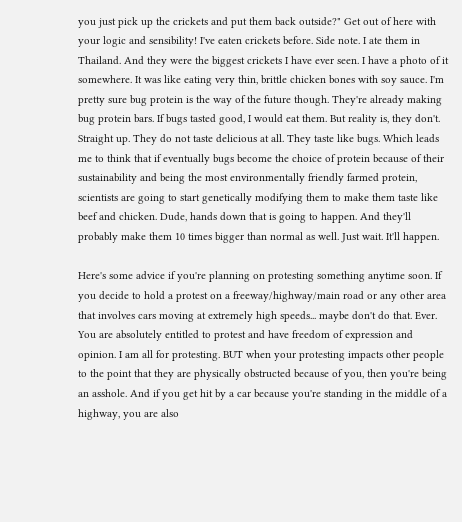you just pick up the crickets and put them back outside?" Get out of here with your logic and sensibility! I've eaten crickets before. Side note. I ate them in Thailand. And they were the biggest crickets I have ever seen. I have a photo of it somewhere. It was like eating very thin, brittle chicken bones with soy sauce. I'm pretty sure bug protein is the way of the future though. They're already making bug protein bars. If bugs tasted good, I would eat them. But reality is, they don't. Straight up. They do not taste delicious at all. They taste like bugs. Which leads me to think that if eventually bugs become the choice of protein because of their sustainability and being the most environmentally friendly farmed protein, scientists are going to start genetically modifying them to make them taste like beef and chicken. Dude, hands down that is going to happen. And they'll probably make them 10 times bigger than normal as well. Just wait. It'll happen.

Here's some advice if you're planning on protesting something anytime soon. If you decide to hold a protest on a freeway/highway/main road or any other area that involves cars moving at extremely high speeds... maybe don't do that. Ever. You are absolutely entitled to protest and have freedom of expression and opinion. I am all for protesting. BUT when your protesting impacts other people to the point that they are physically obstructed because of you, then you're being an asshole. And if you get hit by a car because you're standing in the middle of a highway, you are also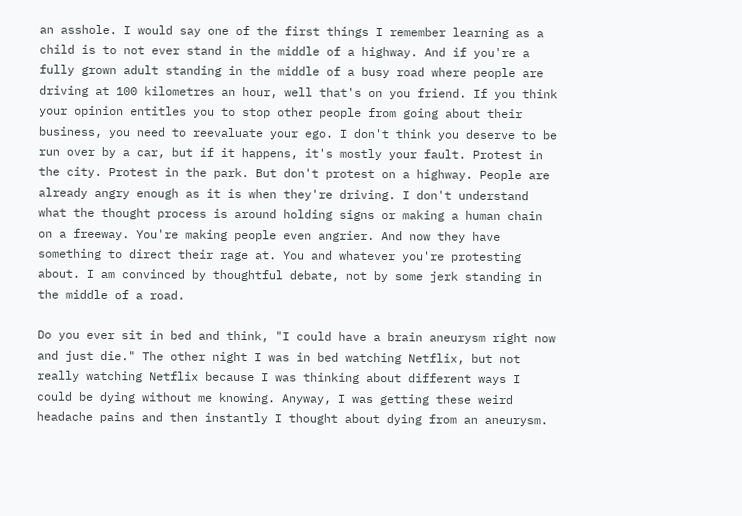an asshole. I would say one of the first things I remember learning as a child is to not ever stand in the middle of a highway. And if you're a fully grown adult standing in the middle of a busy road where people are driving at 100 kilometres an hour, well that's on you friend. If you think your opinion entitles you to stop other people from going about their business, you need to reevaluate your ego. I don't think you deserve to be run over by a car, but if it happens, it's mostly your fault. Protest in the city. Protest in the park. But don't protest on a highway. People are already angry enough as it is when they're driving. I don't understand what the thought process is around holding signs or making a human chain on a freeway. You're making people even angrier. And now they have something to direct their rage at. You and whatever you're protesting about. I am convinced by thoughtful debate, not by some jerk standing in the middle of a road.

Do you ever sit in bed and think, "I could have a brain aneurysm right now and just die." The other night I was in bed watching Netflix, but not really watching Netflix because I was thinking about different ways I could be dying without me knowing. Anyway, I was getting these weird headache pains and then instantly I thought about dying from an aneurysm.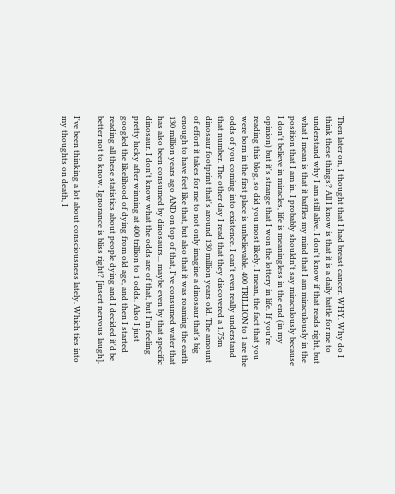Then later on, I thought that I had breast cancer. WHY. Why do I think these things? All I know is that it is a daily battle for me to understand why I am still alive. I don't know if that reads right, but what I mean is that it baffles my mind that I am miraculously in the position that I am in. I probably shouldn't say miraculously because I don't believe in miracles, life is meaningless in the end (in my opinion) but it's strange that I won the lottery in life. If you're reading this blog, so did you most likely. I mean, the fact that you were born in the first place is unbelievable. 400 TRILLION to 1 are the odds of you coming into existence. I can't even really understand that number. The other day I read that they discovered a 1.75m dinosaur footprint that's around 130 million years old. The amount of effort it takes for me to not only imagine a dinosaur that's big enough to have feet like that, but also that it was roaming the earth 130 million years ago AND on top of that, I've consumed water that has also been consumed by dinosaurs... maybe even by that specific dinosaur. I don't know what the odds are of that, but I'm feeling pretty lucky after winning at 400 trillion to 1 odds. Also I just googled the likelihood of dying from old age, and then I started reading all these statistics about people dying and I decided it'd be better not to know. Ignorance is bliss right? [insert nervous laugh].

I've been thinking a lot about consciousness lately. Which ties into my thoughts on death, I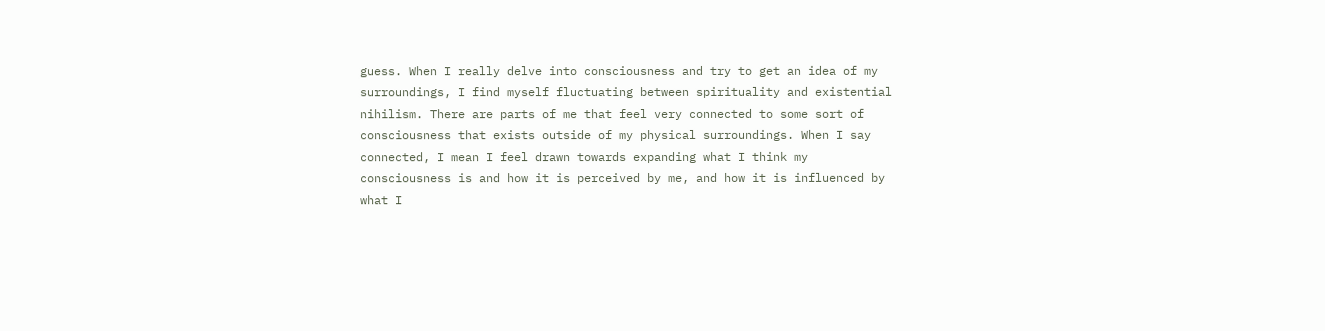guess. When I really delve into consciousness and try to get an idea of my surroundings, I find myself fluctuating between spirituality and existential nihilism. There are parts of me that feel very connected to some sort of consciousness that exists outside of my physical surroundings. When I say connected, I mean I feel drawn towards expanding what I think my consciousness is and how it is perceived by me, and how it is influenced by what I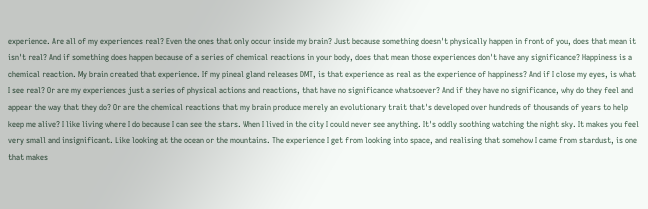experience. Are all of my experiences real? Even the ones that only occur inside my brain? Just because something doesn't physically happen in front of you, does that mean it isn't real? And if something does happen because of a series of chemical reactions in your body, does that mean those experiences don't have any significance? Happiness is a chemical reaction. My brain created that experience. If my pineal gland releases DMT, is that experience as real as the experience of happiness? And if I close my eyes, is what I see real? Or are my experiences just a series of physical actions and reactions, that have no significance whatsoever? And if they have no significance, why do they feel and appear the way that they do? Or are the chemical reactions that my brain produce merely an evolutionary trait that's developed over hundreds of thousands of years to help keep me alive? I like living where I do because I can see the stars. When I lived in the city I could never see anything. It's oddly soothing watching the night sky. It makes you feel very small and insignificant. Like looking at the ocean or the mountains. The experience I get from looking into space, and realising that somehow I came from stardust, is one that makes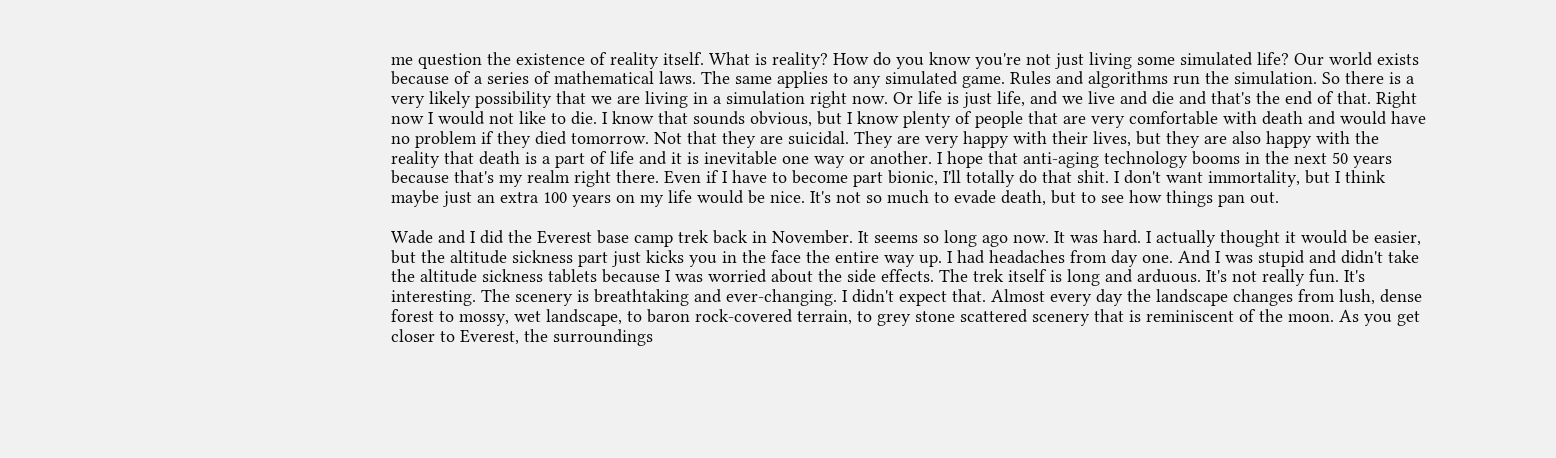me question the existence of reality itself. What is reality? How do you know you're not just living some simulated life? Our world exists because of a series of mathematical laws. The same applies to any simulated game. Rules and algorithms run the simulation. So there is a very likely possibility that we are living in a simulation right now. Or life is just life, and we live and die and that's the end of that. Right now I would not like to die. I know that sounds obvious, but I know plenty of people that are very comfortable with death and would have no problem if they died tomorrow. Not that they are suicidal. They are very happy with their lives, but they are also happy with the reality that death is a part of life and it is inevitable one way or another. I hope that anti-aging technology booms in the next 50 years because that's my realm right there. Even if I have to become part bionic, I'll totally do that shit. I don't want immortality, but I think maybe just an extra 100 years on my life would be nice. It's not so much to evade death, but to see how things pan out.

Wade and I did the Everest base camp trek back in November. It seems so long ago now. It was hard. I actually thought it would be easier, but the altitude sickness part just kicks you in the face the entire way up. I had headaches from day one. And I was stupid and didn't take the altitude sickness tablets because I was worried about the side effects. The trek itself is long and arduous. It's not really fun. It's interesting. The scenery is breathtaking and ever-changing. I didn't expect that. Almost every day the landscape changes from lush, dense forest to mossy, wet landscape, to baron rock-covered terrain, to grey stone scattered scenery that is reminiscent of the moon. As you get closer to Everest, the surroundings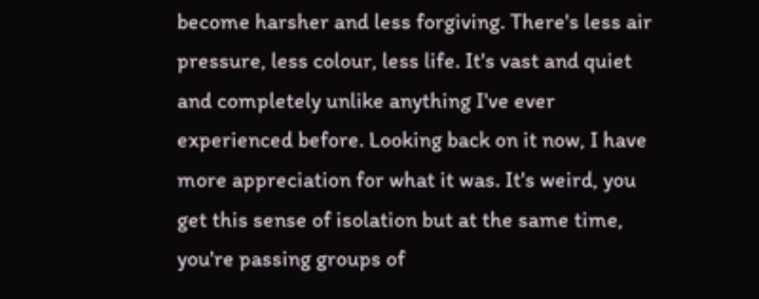become harsher and less forgiving. There's less air pressure, less colour, less life. It's vast and quiet and completely unlike anything I've ever experienced before. Looking back on it now, I have more appreciation for what it was. It's weird, you get this sense of isolation but at the same time, you're passing groups of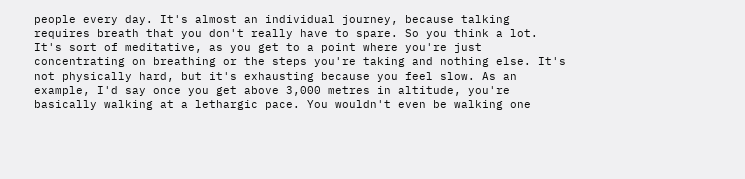people every day. It's almost an individual journey, because talking requires breath that you don't really have to spare. So you think a lot. It's sort of meditative, as you get to a point where you're just concentrating on breathing or the steps you're taking and nothing else. It's not physically hard, but it's exhausting because you feel slow. As an example, I'd say once you get above 3,000 metres in altitude, you're basically walking at a lethargic pace. You wouldn't even be walking one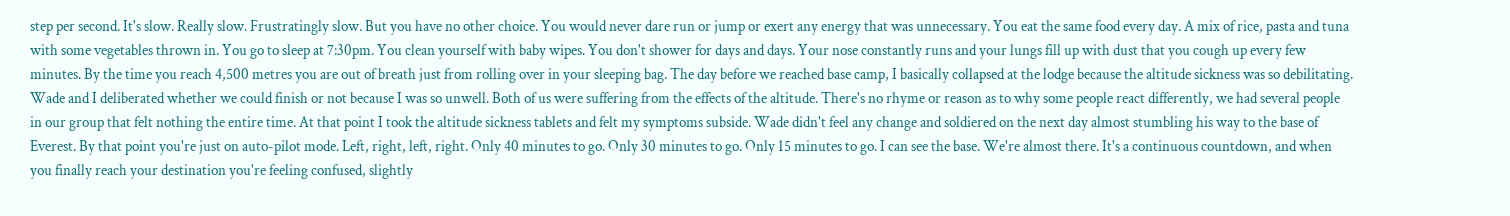step per second. It's slow. Really slow. Frustratingly slow. But you have no other choice. You would never dare run or jump or exert any energy that was unnecessary. You eat the same food every day. A mix of rice, pasta and tuna with some vegetables thrown in. You go to sleep at 7:30pm. You clean yourself with baby wipes. You don't shower for days and days. Your nose constantly runs and your lungs fill up with dust that you cough up every few minutes. By the time you reach 4,500 metres you are out of breath just from rolling over in your sleeping bag. The day before we reached base camp, I basically collapsed at the lodge because the altitude sickness was so debilitating. Wade and I deliberated whether we could finish or not because I was so unwell. Both of us were suffering from the effects of the altitude. There's no rhyme or reason as to why some people react differently, we had several people in our group that felt nothing the entire time. At that point I took the altitude sickness tablets and felt my symptoms subside. Wade didn't feel any change and soldiered on the next day almost stumbling his way to the base of Everest. By that point you're just on auto-pilot mode. Left, right, left, right. Only 40 minutes to go. Only 30 minutes to go. Only 15 minutes to go. I can see the base. We're almost there. It's a continuous countdown, and when you finally reach your destination you're feeling confused, slightly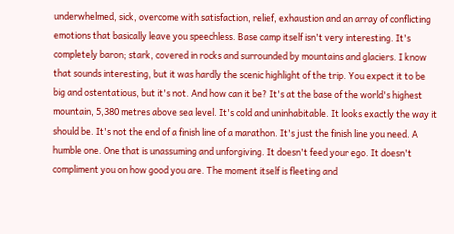underwhelmed, sick, overcome with satisfaction, relief, exhaustion and an array of conflicting emotions that basically leave you speechless. Base camp itself isn't very interesting. It's completely baron; stark, covered in rocks and surrounded by mountains and glaciers. I know that sounds interesting, but it was hardly the scenic highlight of the trip. You expect it to be big and ostentatious, but it's not. And how can it be? It's at the base of the world's highest mountain, 5,380 metres above sea level. It's cold and uninhabitable. It looks exactly the way it should be. It's not the end of a finish line of a marathon. It's just the finish line you need. A humble one. One that is unassuming and unforgiving. It doesn't feed your ego. It doesn't compliment you on how good you are. The moment itself is fleeting and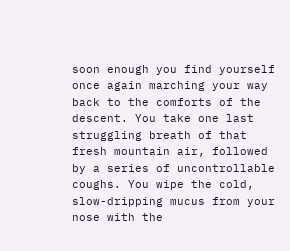soon enough you find yourself once again marching your way back to the comforts of the descent. You take one last struggling breath of that fresh mountain air, followed by a series of uncontrollable coughs. You wipe the cold, slow-dripping mucus from your nose with the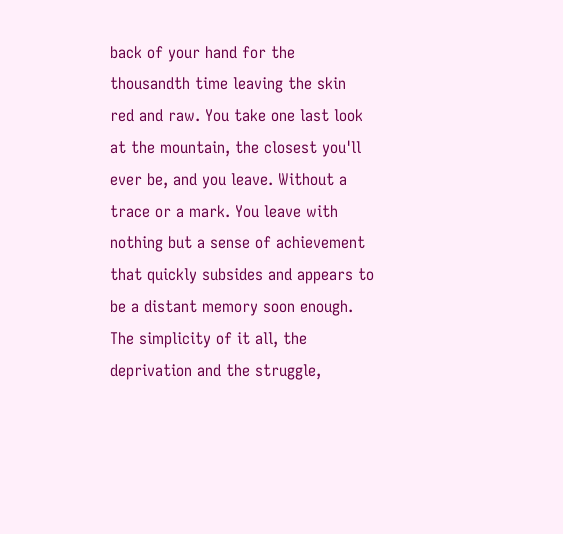back of your hand for the thousandth time leaving the skin red and raw. You take one last look at the mountain, the closest you'll ever be, and you leave. Without a trace or a mark. You leave with nothing but a sense of achievement that quickly subsides and appears to be a distant memory soon enough. The simplicity of it all, the deprivation and the struggle,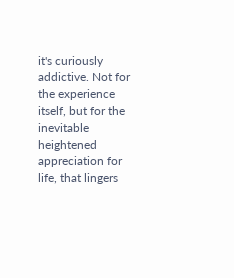it's curiously addictive. Not for the experience itself, but for the inevitable heightened appreciation for life, that lingers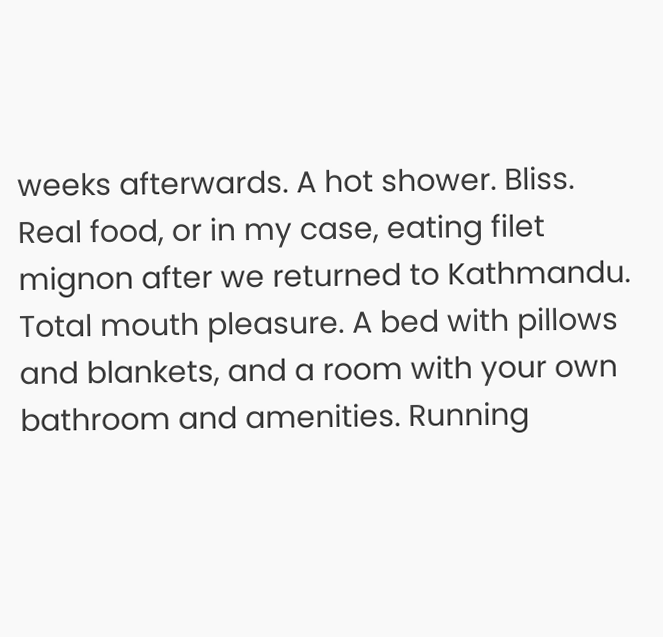weeks afterwards. A hot shower. Bliss. Real food, or in my case, eating filet mignon after we returned to Kathmandu. Total mouth pleasure. A bed with pillows and blankets, and a room with your own bathroom and amenities. Running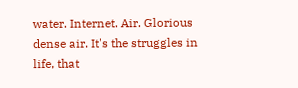water. Internet. Air. Glorious dense air. It's the struggles in life, that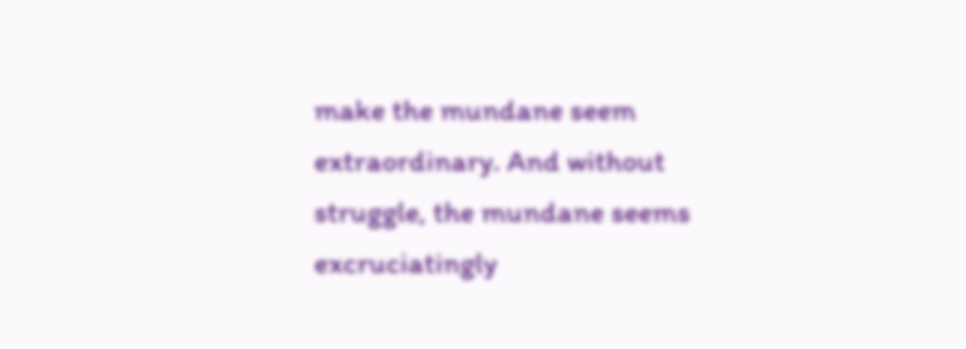make the mundane seem extraordinary. And without struggle, the mundane seems excruciatingly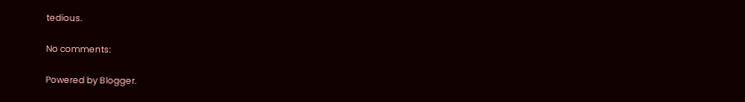tedious.

No comments:

Powered by Blogger.